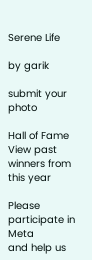Serene Life

by garik

submit your photo

Hall of Fame
View past winners from this year

Please participate in Meta
and help us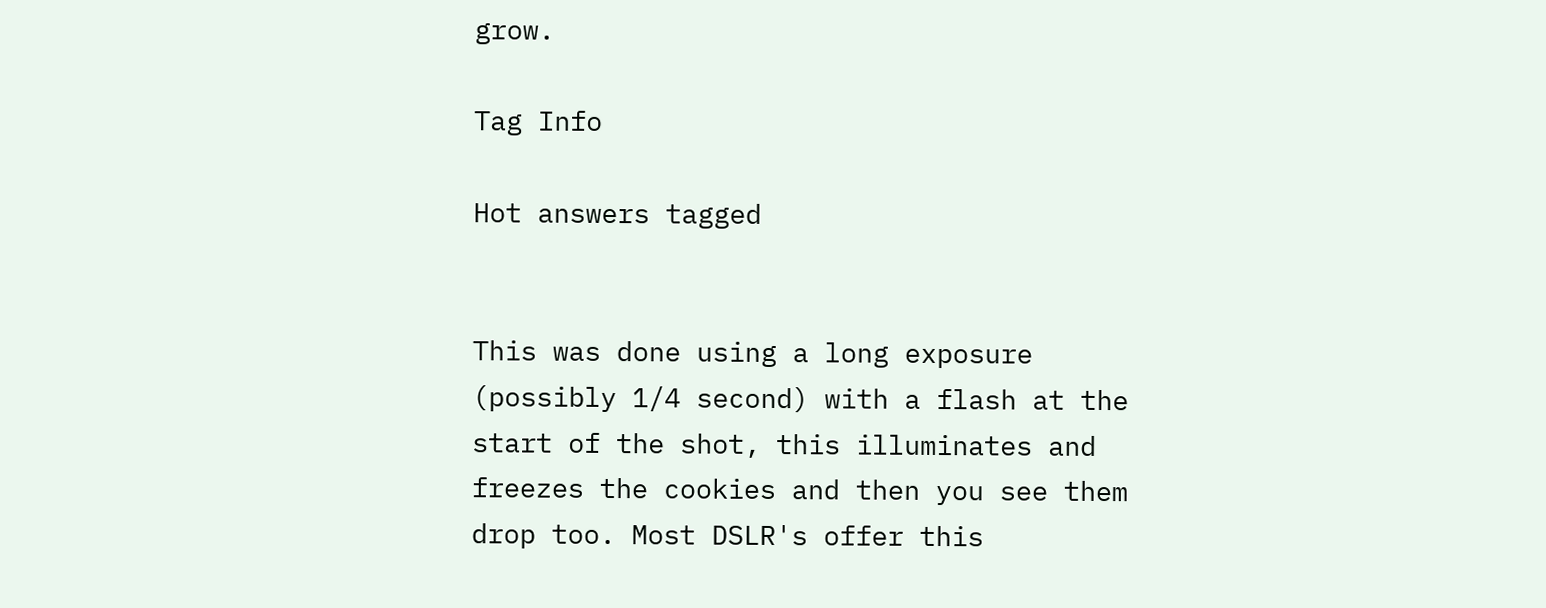grow.

Tag Info

Hot answers tagged


This was done using a long exposure (possibly 1/4 second) with a flash at the start of the shot, this illuminates and freezes the cookies and then you see them drop too. Most DSLR's offer this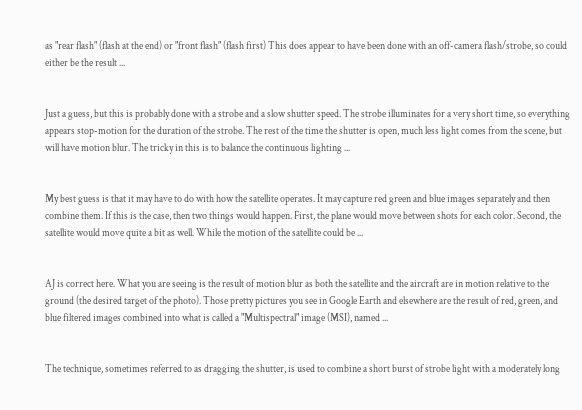as "rear flash" (flash at the end) or "front flash" (flash first) This does appear to have been done with an off-camera flash/strobe, so could either be the result ...


Just a guess, but this is probably done with a strobe and a slow shutter speed. The strobe illuminates for a very short time, so everything appears stop-motion for the duration of the strobe. The rest of the time the shutter is open, much less light comes from the scene, but will have motion blur. The tricky in this is to balance the continuous lighting ...


My best guess is that it may have to do with how the satellite operates. It may capture red green and blue images separately and then combine them. If this is the case, then two things would happen. First, the plane would move between shots for each color. Second, the satellite would move quite a bit as well. While the motion of the satellite could be ...


AJ is correct here. What you are seeing is the result of motion blur as both the satellite and the aircraft are in motion relative to the ground (the desired target of the photo). Those pretty pictures you see in Google Earth and elsewhere are the result of red, green, and blue filtered images combined into what is called a "Multispectral" image (MSI), named ...


The technique, sometimes referred to as dragging the shutter, is used to combine a short burst of strobe light with a moderately long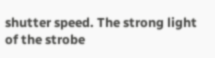shutter speed. The strong light of the strobe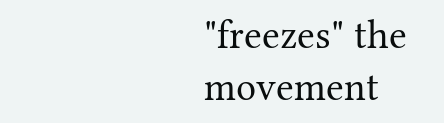"freezes" the movement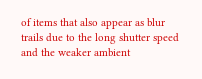of items that also appear as blur trails due to the long shutter speed and the weaker ambient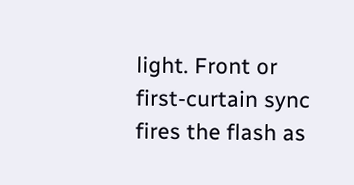light. Front or first-curtain sync fires the flash as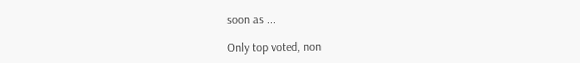soon as ...

Only top voted, non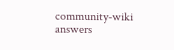community-wiki answers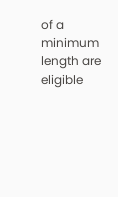of a minimum length are eligible